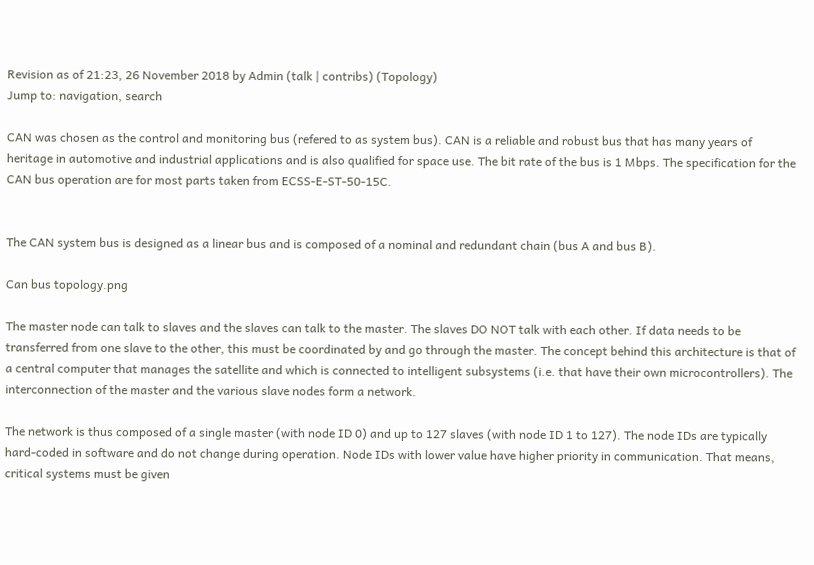Revision as of 21:23, 26 November 2018 by Admin (talk | contribs) (Topology)
Jump to: navigation, search

CAN was chosen as the control and monitoring bus (refered to as system bus). CAN is a reliable and robust bus that has many years of heritage in automotive and industrial applications and is also qualified for space use. The bit rate of the bus is 1 Mbps. The specification for the CAN bus operation are for most parts taken from ECSS-E-ST-50-15C.


The CAN system bus is designed as a linear bus and is composed of a nominal and redundant chain (bus A and bus B).

Can bus topology.png

The master node can talk to slaves and the slaves can talk to the master. The slaves DO NOT talk with each other. If data needs to be transferred from one slave to the other, this must be coordinated by and go through the master. The concept behind this architecture is that of a central computer that manages the satellite and which is connected to intelligent subsystems (i.e. that have their own microcontrollers). The interconnection of the master and the various slave nodes form a network.

The network is thus composed of a single master (with node ID 0) and up to 127 slaves (with node ID 1 to 127). The node IDs are typically hard-coded in software and do not change during operation. Node IDs with lower value have higher priority in communication. That means, critical systems must be given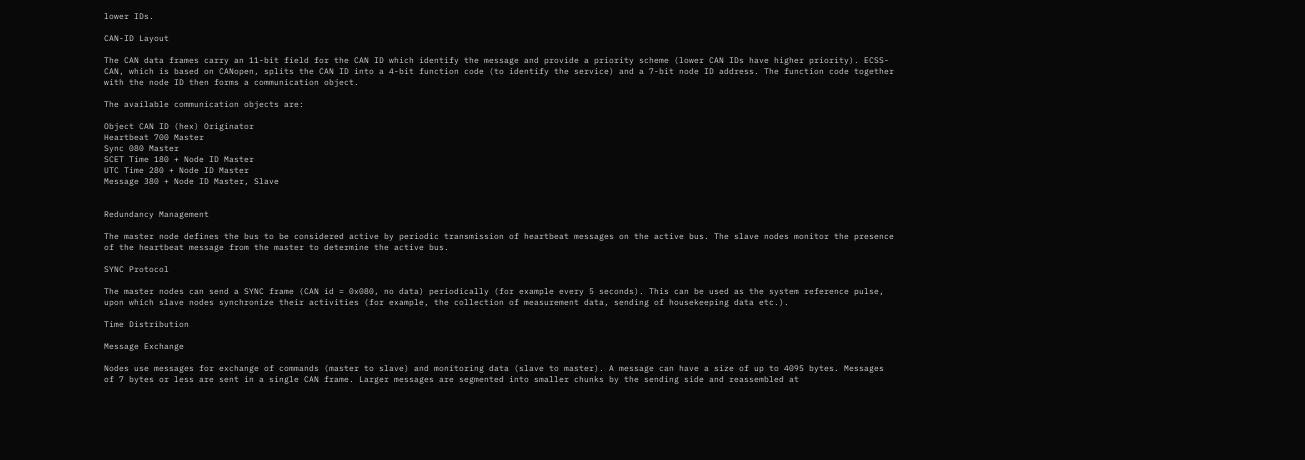lower IDs.

CAN-ID Layout

The CAN data frames carry an 11-bit field for the CAN ID which identify the message and provide a priority scheme (lower CAN IDs have higher priority). ECSS-CAN, which is based on CANopen, splits the CAN ID into a 4-bit function code (to identify the service) and a 7-bit node ID address. The function code together with the node ID then forms a communication object.

The available communication objects are:

Object CAN ID (hex) Originator
Heartbeat 700 Master
Sync 080 Master
SCET Time 180 + Node ID Master
UTC Time 280 + Node ID Master
Message 380 + Node ID Master, Slave


Redundancy Management

The master node defines the bus to be considered active by periodic transmission of heartbeat messages on the active bus. The slave nodes monitor the presence of the heartbeat message from the master to determine the active bus.

SYNC Protocol

The master nodes can send a SYNC frame (CAN id = 0x080, no data) periodically (for example every 5 seconds). This can be used as the system reference pulse, upon which slave nodes synchronize their activities (for example, the collection of measurement data, sending of housekeeping data etc.).

Time Distribution

Message Exchange

Nodes use messages for exchange of commands (master to slave) and monitoring data (slave to master). A message can have a size of up to 4095 bytes. Messages of 7 bytes or less are sent in a single CAN frame. Larger messages are segmented into smaller chunks by the sending side and reassembled at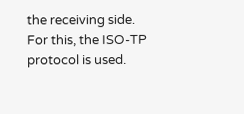the receiving side. For this, the ISO-TP protocol is used.